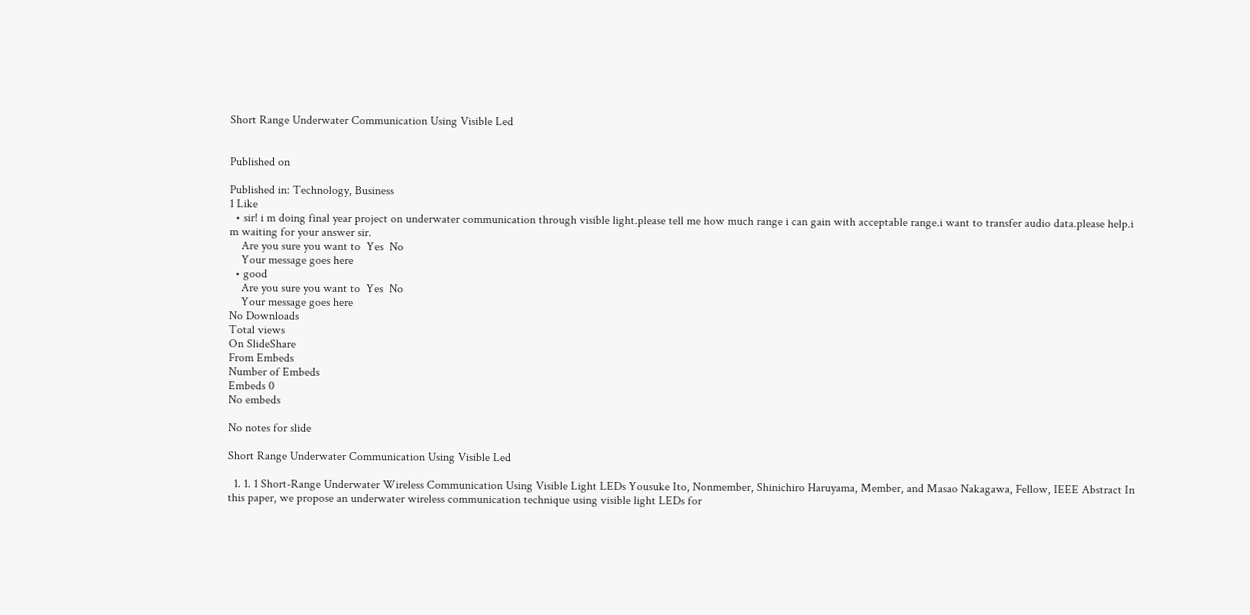Short Range Underwater Communication Using Visible Led


Published on

Published in: Technology, Business
1 Like
  • sir! i m doing final year project on underwater communication through visible light.please tell me how much range i can gain with acceptable range.i want to transfer audio data.please help.i m waiting for your answer sir.
    Are you sure you want to  Yes  No
    Your message goes here
  • good
    Are you sure you want to  Yes  No
    Your message goes here
No Downloads
Total views
On SlideShare
From Embeds
Number of Embeds
Embeds 0
No embeds

No notes for slide

Short Range Underwater Communication Using Visible Led

  1. 1. 1 Short-Range Underwater Wireless Communication Using Visible Light LEDs Yousuke Ito, Nonmember, Shinichiro Haruyama, Member, and Masao Nakagawa, Fellow, IEEE Abstract In this paper, we propose an underwater wireless communication technique using visible light LEDs for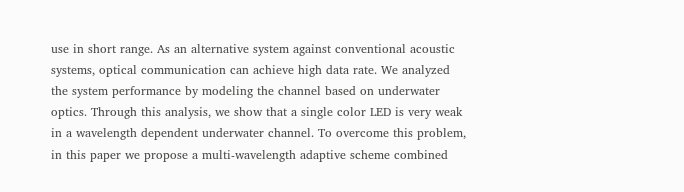use in short range. As an alternative system against conventional acoustic systems, optical communication can achieve high data rate. We analyzed the system performance by modeling the channel based on underwater optics. Through this analysis, we show that a single color LED is very weak in a wavelength dependent underwater channel. To overcome this problem, in this paper we propose a multi-wavelength adaptive scheme combined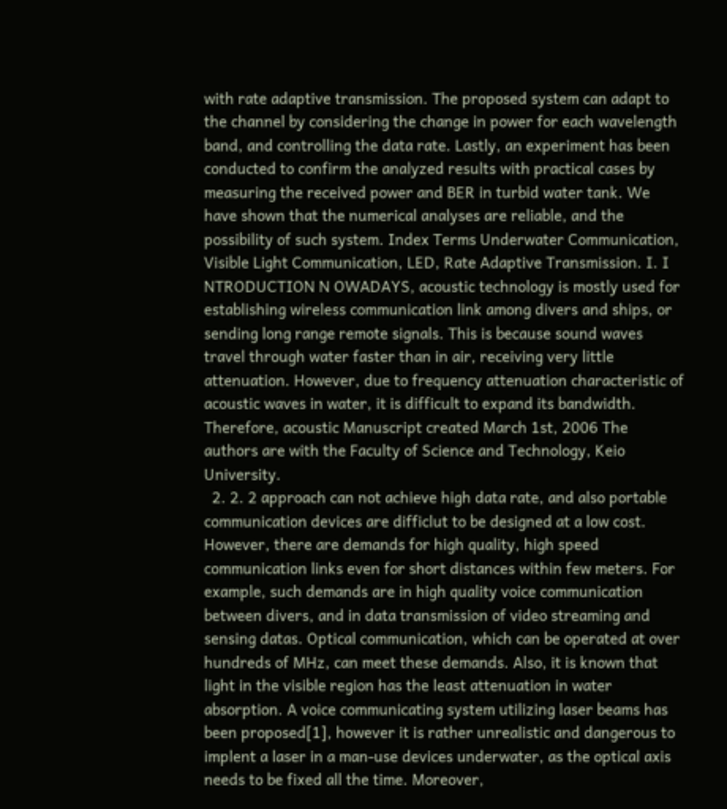with rate adaptive transmission. The proposed system can adapt to the channel by considering the change in power for each wavelength band, and controlling the data rate. Lastly, an experiment has been conducted to confirm the analyzed results with practical cases by measuring the received power and BER in turbid water tank. We have shown that the numerical analyses are reliable, and the possibility of such system. Index Terms Underwater Communication, Visible Light Communication, LED, Rate Adaptive Transmission. I. I NTRODUCTION N OWADAYS, acoustic technology is mostly used for establishing wireless communication link among divers and ships, or sending long range remote signals. This is because sound waves travel through water faster than in air, receiving very little attenuation. However, due to frequency attenuation characteristic of acoustic waves in water, it is difficult to expand its bandwidth. Therefore, acoustic Manuscript created March 1st, 2006 The authors are with the Faculty of Science and Technology, Keio University.
  2. 2. 2 approach can not achieve high data rate, and also portable communication devices are difficlut to be designed at a low cost. However, there are demands for high quality, high speed communication links even for short distances within few meters. For example, such demands are in high quality voice communication between divers, and in data transmission of video streaming and sensing datas. Optical communication, which can be operated at over hundreds of MHz, can meet these demands. Also, it is known that light in the visible region has the least attenuation in water absorption. A voice communicating system utilizing laser beams has been proposed[1], however it is rather unrealistic and dangerous to implent a laser in a man-use devices underwater, as the optical axis needs to be fixed all the time. Moreover,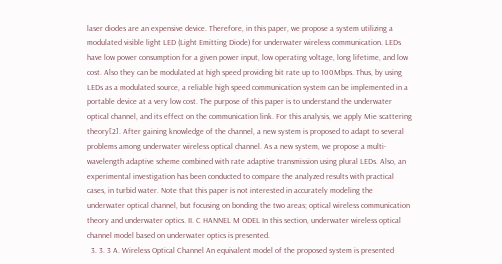laser diodes are an expensive device. Therefore, in this paper, we propose a system utilizing a modulated visible light LED (Light Emitting Diode) for underwater wireless communication. LEDs have low power consumption for a given power input, low operating voltage, long lifetime, and low cost. Also they can be modulated at high speed providing bit rate up to 100Mbps. Thus, by using LEDs as a modulated source, a reliable high speed communication system can be implemented in a portable device at a very low cost. The purpose of this paper is to understand the underwater optical channel, and its effect on the communication link. For this analysis, we apply Mie scattering theory[2]. After gaining knowledge of the channel, a new system is proposed to adapt to several problems among underwater wireless optical channel. As a new system, we propose a multi-wavelength adaptive scheme combined with rate adaptive transmission using plural LEDs. Also, an experimental investigation has been conducted to compare the analyzed results with practical cases, in turbid water. Note that this paper is not interested in accurately modeling the underwater optical channel, but focusing on bonding the two areas; optical wireless communication theory and underwater optics. II. C HANNEL M ODEL In this section, underwater wireless optical channel model based on underwater optics is presented.
  3. 3. 3 A. Wireless Optical Channel An equivalent model of the proposed system is presented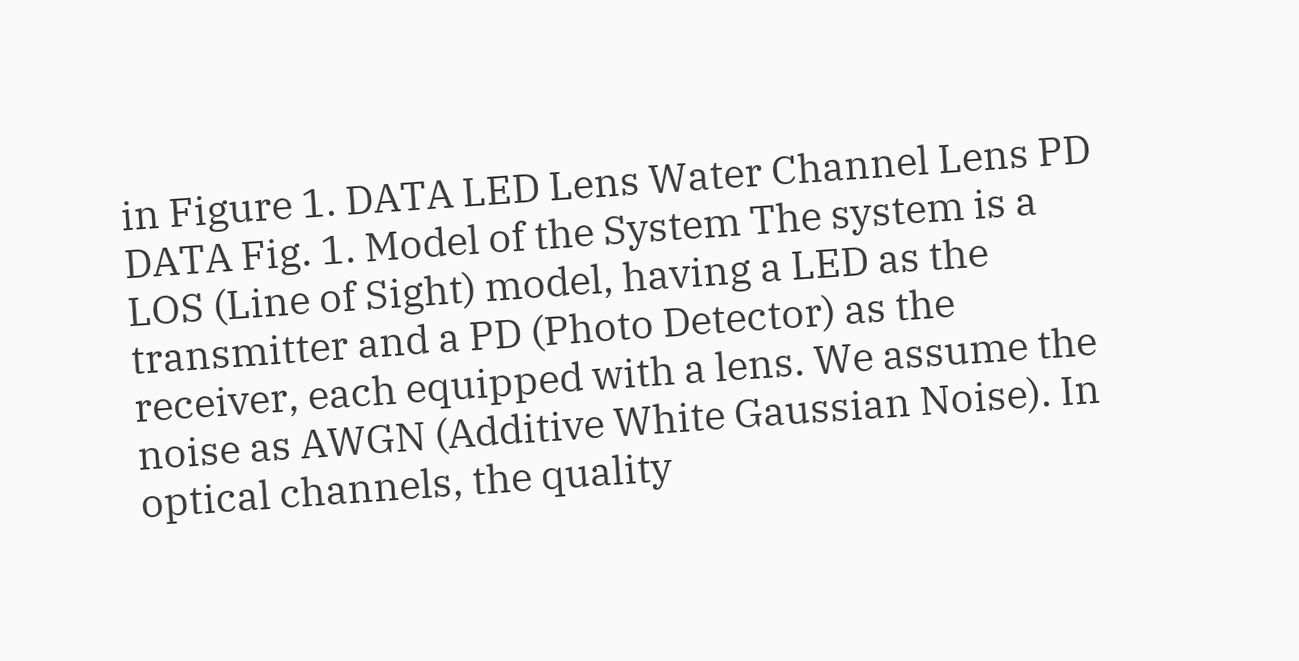in Figure 1. DATA LED Lens Water Channel Lens PD DATA Fig. 1. Model of the System The system is a LOS (Line of Sight) model, having a LED as the transmitter and a PD (Photo Detector) as the receiver, each equipped with a lens. We assume the noise as AWGN (Additive White Gaussian Noise). In optical channels, the quality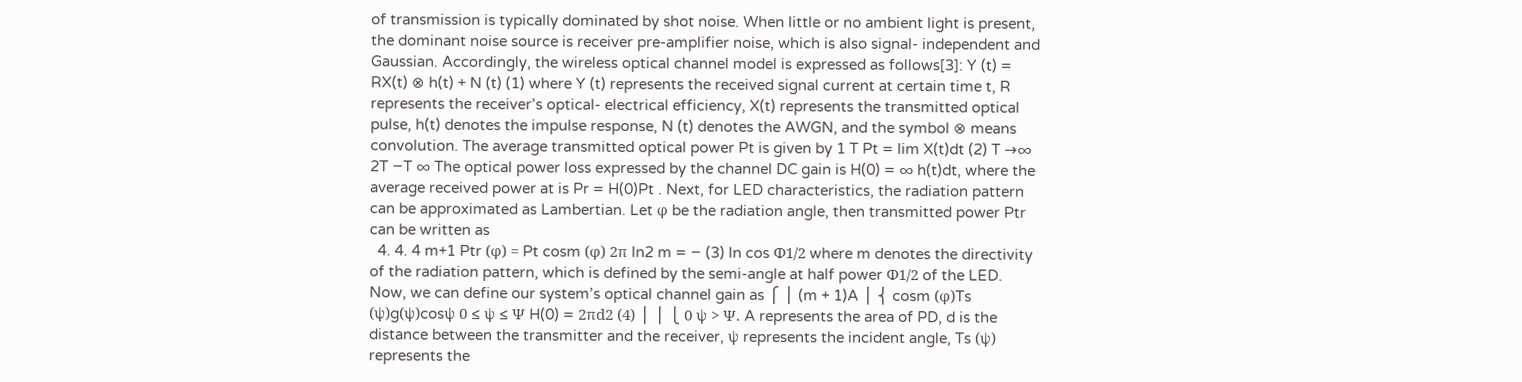of transmission is typically dominated by shot noise. When little or no ambient light is present, the dominant noise source is receiver pre-amplifier noise, which is also signal- independent and Gaussian. Accordingly, the wireless optical channel model is expressed as follows[3]: Y (t) = RX(t) ⊗ h(t) + N (t) (1) where Y (t) represents the received signal current at certain time t, R represents the receiver’s optical- electrical efficiency, X(t) represents the transmitted optical pulse, h(t) denotes the impulse response, N (t) denotes the AWGN, and the symbol ⊗ means convolution. The average transmitted optical power Pt is given by 1 T Pt = lim X(t)dt (2) T →∞ 2T −T ∞ The optical power loss expressed by the channel DC gain is H(0) = ∞ h(t)dt, where the average received power at is Pr = H(0)Pt . Next, for LED characteristics, the radiation pattern can be approximated as Lambertian. Let φ be the radiation angle, then transmitted power Ptr can be written as
  4. 4. 4 m+1 Ptr (φ) = Pt cosm (φ) 2π ln2 m = − (3) ln cos Φ1/2 where m denotes the directivity of the radiation pattern, which is defined by the semi-angle at half power Φ1/2 of the LED. Now, we can define our system’s optical channel gain as ⎧ ⎪ (m + 1)A ⎪ ⎨ cosm (φ)Ts (ψ)g(ψ)cosψ 0 ≤ ψ ≤ Ψ H(0) = 2πd2 (4) ⎪ ⎪ ⎩ 0 ψ > Ψ. A represents the area of PD, d is the distance between the transmitter and the receiver, ψ represents the incident angle, Ts (ψ) represents the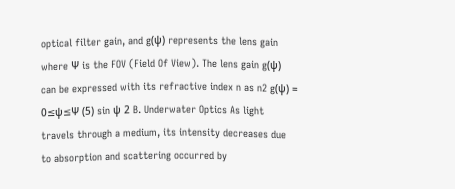optical filter gain, and g(ψ) represents the lens gain where Ψ is the FOV (Field Of View). The lens gain g(ψ) can be expressed with its refractive index n as n2 g(ψ) = 0≤ψ≤Ψ (5) sin ψ 2 B. Underwater Optics As light travels through a medium, its intensity decreases due to absorption and scattering occurred by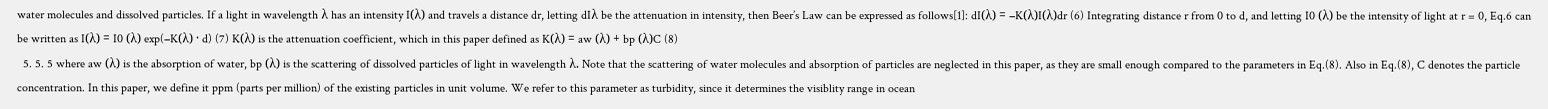water molecules and dissolved particles. If a light in wavelength λ has an intensity I(λ) and travels a distance dr, letting dIλ be the attenuation in intensity, then Beer’s Law can be expressed as follows[1]: dI(λ) = −K(λ)I(λ)dr (6) Integrating distance r from 0 to d, and letting I0 (λ) be the intensity of light at r = 0, Eq.6 can be written as I(λ) = I0 (λ) exp(−K(λ) · d) (7) K(λ) is the attenuation coefficient, which in this paper defined as K(λ) = aw (λ) + bp (λ)C (8)
  5. 5. 5 where aw (λ) is the absorption of water, bp (λ) is the scattering of dissolved particles of light in wavelength λ. Note that the scattering of water molecules and absorption of particles are neglected in this paper, as they are small enough compared to the parameters in Eq.(8). Also in Eq.(8), C denotes the particle concentration. In this paper, we define it ppm (parts per million) of the existing particles in unit volume. We refer to this parameter as turbidity, since it determines the visiblity range in ocean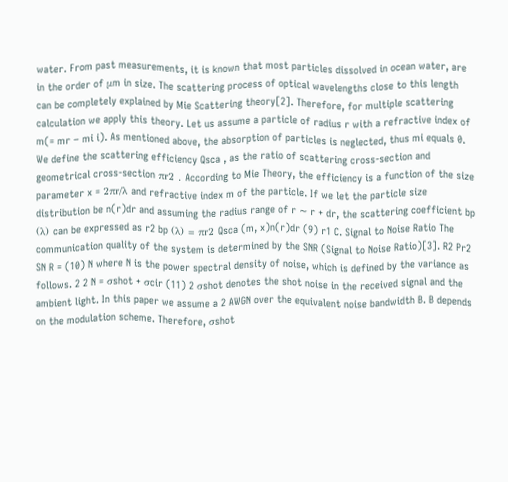water. From past measurements, it is known that most particles dissolved in ocean water, are in the order of μm in size. The scattering process of optical wavelengths close to this length can be completely explained by Mie Scattering theory[2]. Therefore, for multiple scattering calculation we apply this theory. Let us assume a particle of radius r with a refractive index of m(= mr − mi i). As mentioned above, the absorption of particles is neglected, thus mi equals 0. We define the scattering efficiency Qsca , as the ratio of scattering cross-section and geometrical cross-section πr2 . According to Mie Theory, the efficiency is a function of the size parameter x = 2πr/λ and refractive index m of the particle. If we let the particle size distribution be n(r)dr and assuming the radius range of r ∼ r + dr, the scattering coefficient bp (λ) can be expressed as r2 bp (λ) = πr2 Qsca (m, x)n(r)dr (9) r1 C. Signal to Noise Ratio The communication quality of the system is determined by the SNR (Signal to Noise Ratio)[3]. R2 Pr2 SN R = (10) N where N is the power spectral density of noise, which is defined by the variance as follows. 2 2 N = σshot + σcir (11) 2 σshot denotes the shot noise in the received signal and the ambient light. In this paper we assume a 2 AWGN over the equivalent noise bandwidth B. B depends on the modulation scheme. Therefore, σshot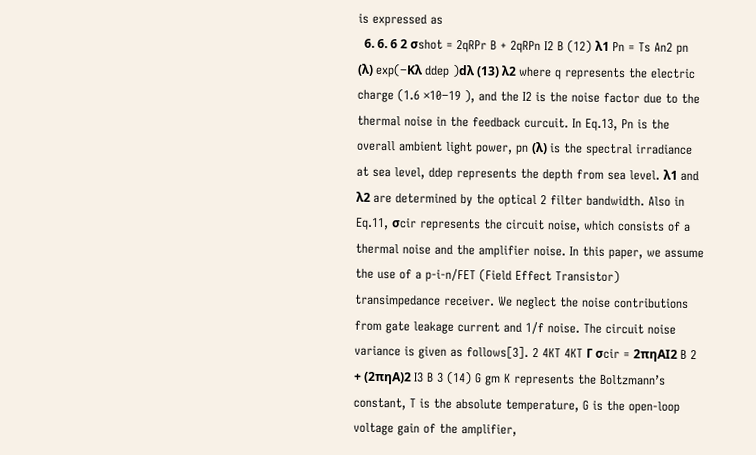is expressed as
  6. 6. 6 2 σshot = 2qRPr B + 2qRPn I2 B (12) λ1 Pn = Ts An2 pn (λ) exp(−Kλ ddep )dλ (13) λ2 where q represents the electric charge (1.6 ×10−19 ), and the I2 is the noise factor due to the thermal noise in the feedback curcuit. In Eq.13, Pn is the overall ambient light power, pn (λ) is the spectral irradiance at sea level, ddep represents the depth from sea level. λ1 and λ2 are determined by the optical 2 filter bandwidth. Also in Eq.11, σcir represents the circuit noise, which consists of a thermal noise and the amplifier noise. In this paper, we assume the use of a p-i-n/FET (Field Effect Transistor) transimpedance receiver. We neglect the noise contributions from gate leakage current and 1/f noise. The circuit noise variance is given as follows[3]. 2 4KT 4KT Γ σcir = 2πηAI2 B 2 + (2πηA)2 I3 B 3 (14) G gm K represents the Boltzmann’s constant, T is the absolute temperature, G is the open-loop voltage gain of the amplifier,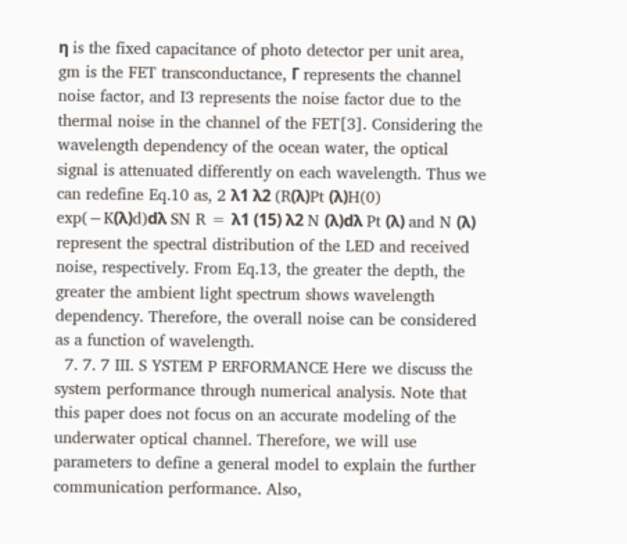η is the fixed capacitance of photo detector per unit area, gm is the FET transconductance, Γ represents the channel noise factor, and I3 represents the noise factor due to the thermal noise in the channel of the FET[3]. Considering the wavelength dependency of the ocean water, the optical signal is attenuated differently on each wavelength. Thus we can redefine Eq.10 as, 2 λ1 λ2 (R(λ)Pt (λ)H(0) exp(−K(λ)d)dλ SN R = λ1 (15) λ2 N (λ)dλ Pt (λ) and N (λ) represent the spectral distribution of the LED and received noise, respectively. From Eq.13, the greater the depth, the greater the ambient light spectrum shows wavelength dependency. Therefore, the overall noise can be considered as a function of wavelength.
  7. 7. 7 III. S YSTEM P ERFORMANCE Here we discuss the system performance through numerical analysis. Note that this paper does not focus on an accurate modeling of the underwater optical channel. Therefore, we will use parameters to define a general model to explain the further communication performance. Also,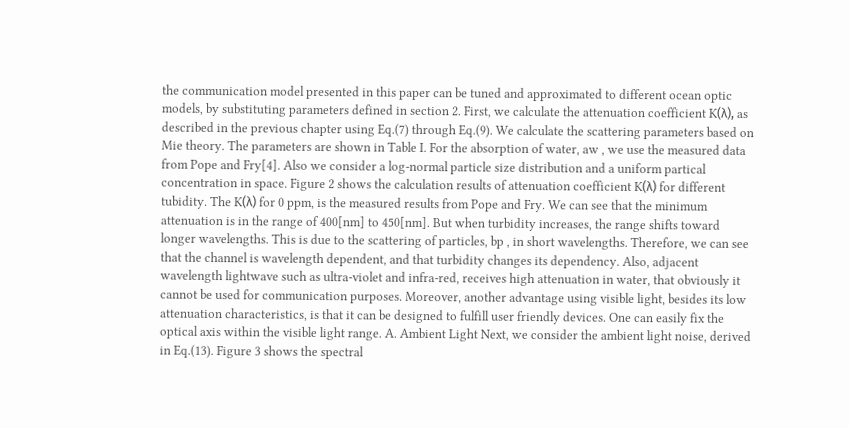the communication model presented in this paper can be tuned and approximated to different ocean optic models, by substituting parameters defined in section 2. First, we calculate the attenuation coefficient K(λ), as described in the previous chapter using Eq.(7) through Eq.(9). We calculate the scattering parameters based on Mie theory. The parameters are shown in Table I. For the absorption of water, aw , we use the measured data from Pope and Fry[4]. Also we consider a log-normal particle size distribution and a uniform partical concentration in space. Figure 2 shows the calculation results of attenuation coefficient K(λ) for different tubidity. The K(λ) for 0 ppm, is the measured results from Pope and Fry. We can see that the minimum attenuation is in the range of 400[nm] to 450[nm]. But when turbidity increases, the range shifts toward longer wavelengths. This is due to the scattering of particles, bp , in short wavelengths. Therefore, we can see that the channel is wavelength dependent, and that turbidity changes its dependency. Also, adjacent wavelength lightwave such as ultra-violet and infra-red, receives high attenuation in water, that obviously it cannot be used for communication purposes. Moreover, another advantage using visible light, besides its low attenuation characteristics, is that it can be designed to fulfill user friendly devices. One can easily fix the optical axis within the visible light range. A. Ambient Light Next, we consider the ambient light noise, derived in Eq.(13). Figure 3 shows the spectral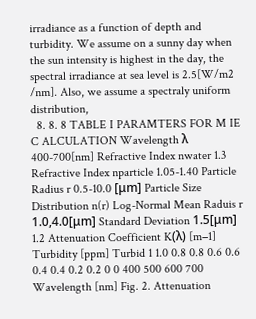irradiance as a function of depth and turbidity. We assume on a sunny day when the sun intensity is highest in the day, the spectral irradiance at sea level is 2.5[W/m2 /nm]. Also, we assume a spectraly uniform distribution,
  8. 8. 8 TABLE I PARAMTERS FOR M IE C ALCULATION Wavelength λ 400-700[nm] Refractive Index nwater 1.3 Refractive Index nparticle 1.05-1.40 Particle Radius r 0.5-10.0 [μm] Particle Size Distribution n(r) Log-Normal Mean Raduis r 1.0,4.0[μm] Standard Deviation 1.5[μm] 1.2 Attenuation Coefficient K(λ) [m−1] Turbidity [ppm] Turbid 1 1.0 0.8 0.8 0.6 0.6 0.4 0.4 0.2 0.2 0 0 400 500 600 700 Wavelength [nm] Fig. 2. Attenuation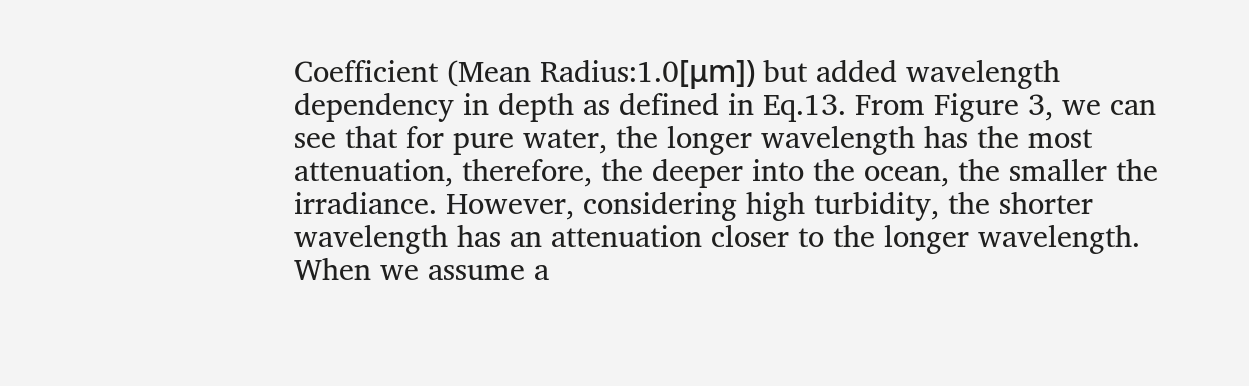Coefficient (Mean Radius:1.0[μm]) but added wavelength dependency in depth as defined in Eq.13. From Figure 3, we can see that for pure water, the longer wavelength has the most attenuation, therefore, the deeper into the ocean, the smaller the irradiance. However, considering high turbidity, the shorter wavelength has an attenuation closer to the longer wavelength. When we assume a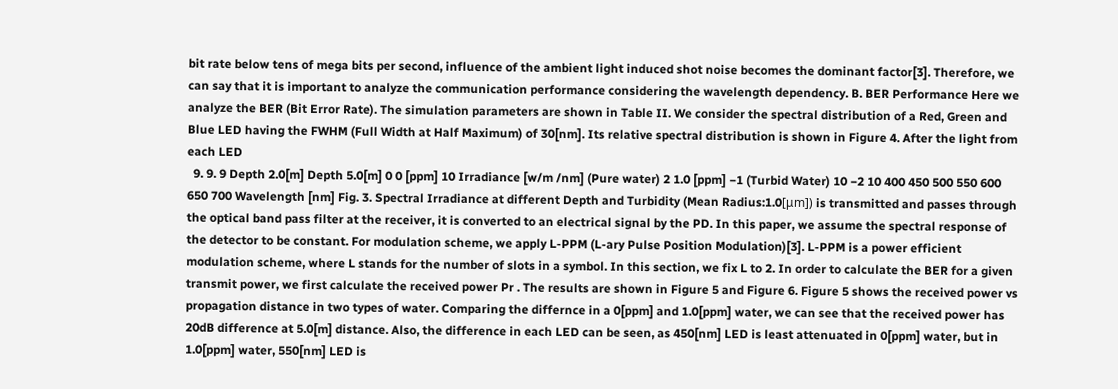bit rate below tens of mega bits per second, influence of the ambient light induced shot noise becomes the dominant factor[3]. Therefore, we can say that it is important to analyze the communication performance considering the wavelength dependency. B. BER Performance Here we analyze the BER (Bit Error Rate). The simulation parameters are shown in Table II. We consider the spectral distribution of a Red, Green and Blue LED having the FWHM (Full Width at Half Maximum) of 30[nm]. Its relative spectral distribution is shown in Figure 4. After the light from each LED
  9. 9. 9 Depth 2.0[m] Depth 5.0[m] 0 0 [ppm] 10 Irradiance [w/m /nm] (Pure water) 2 1.0 [ppm] −1 (Turbid Water) 10 −2 10 400 450 500 550 600 650 700 Wavelength [nm] Fig. 3. Spectral Irradiance at different Depth and Turbidity (Mean Radius:1.0[μm]) is transmitted and passes through the optical band pass filter at the receiver, it is converted to an electrical signal by the PD. In this paper, we assume the spectral response of the detector to be constant. For modulation scheme, we apply L-PPM (L-ary Pulse Position Modulation)[3]. L-PPM is a power efficient modulation scheme, where L stands for the number of slots in a symbol. In this section, we fix L to 2. In order to calculate the BER for a given transmit power, we first calculate the received power Pr . The results are shown in Figure 5 and Figure 6. Figure 5 shows the received power vs propagation distance in two types of water. Comparing the differnce in a 0[ppm] and 1.0[ppm] water, we can see that the received power has 20dB difference at 5.0[m] distance. Also, the difference in each LED can be seen, as 450[nm] LED is least attenuated in 0[ppm] water, but in 1.0[ppm] water, 550[nm] LED is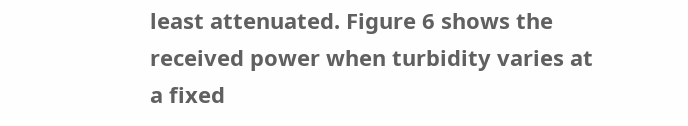least attenuated. Figure 6 shows the received power when turbidity varies at a fixed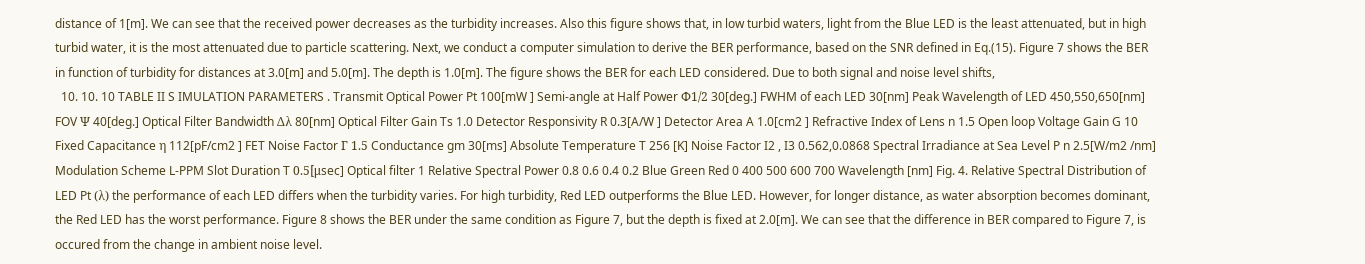distance of 1[m]. We can see that the received power decreases as the turbidity increases. Also this figure shows that, in low turbid waters, light from the Blue LED is the least attenuated, but in high turbid water, it is the most attenuated due to particle scattering. Next, we conduct a computer simulation to derive the BER performance, based on the SNR defined in Eq.(15). Figure 7 shows the BER in function of turbidity for distances at 3.0[m] and 5.0[m]. The depth is 1.0[m]. The figure shows the BER for each LED considered. Due to both signal and noise level shifts,
  10. 10. 10 TABLE II S IMULATION PARAMETERS . Transmit Optical Power Pt 100[mW ] Semi-angle at Half Power Φ1/2 30[deg.] FWHM of each LED 30[nm] Peak Wavelength of LED 450,550,650[nm] FOV Ψ 40[deg.] Optical Filter Bandwidth Δλ 80[nm] Optical Filter Gain Ts 1.0 Detector Responsivity R 0.3[A/W ] Detector Area A 1.0[cm2 ] Refractive Index of Lens n 1.5 Open loop Voltage Gain G 10 Fixed Capacitance η 112[pF/cm2 ] FET Noise Factor Γ 1.5 Conductance gm 30[ms] Absolute Temperature T 256 [K] Noise Factor I2 , I3 0.562,0.0868 Spectral Irradiance at Sea Level P n 2.5[W/m2 /nm] Modulation Scheme L-PPM Slot Duration T 0.5[μsec] Optical filter 1 Relative Spectral Power 0.8 0.6 0.4 0.2 Blue Green Red 0 400 500 600 700 Wavelength [nm] Fig. 4. Relative Spectral Distribution of LED Pt (λ) the performance of each LED differs when the turbidity varies. For high turbidity, Red LED outperforms the Blue LED. However, for longer distance, as water absorption becomes dominant, the Red LED has the worst performance. Figure 8 shows the BER under the same condition as Figure 7, but the depth is fixed at 2.0[m]. We can see that the difference in BER compared to Figure 7, is occured from the change in ambient noise level.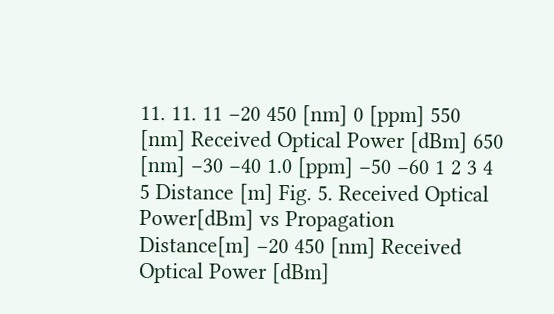11. 11. 11 −20 450 [nm] 0 [ppm] 550 [nm] Received Optical Power [dBm] 650 [nm] −30 −40 1.0 [ppm] −50 −60 1 2 3 4 5 Distance [m] Fig. 5. Received Optical Power[dBm] vs Propagation Distance[m] −20 450 [nm] Received Optical Power [dBm]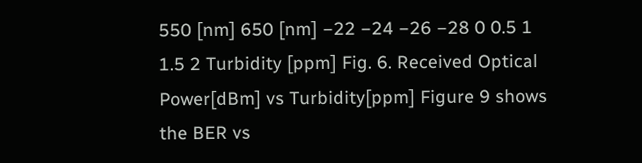550 [nm] 650 [nm] −22 −24 −26 −28 0 0.5 1 1.5 2 Turbidity [ppm] Fig. 6. Received Optical Power[dBm] vs Turbidity[ppm] Figure 9 shows the BER vs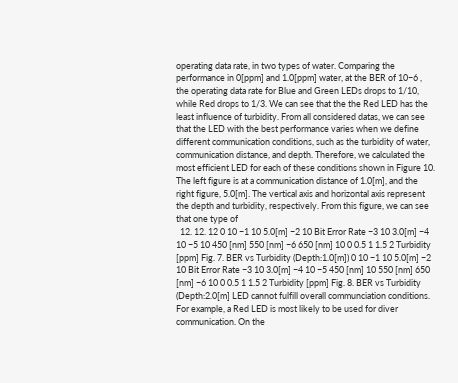operating data rate, in two types of water. Comparing the performance in 0[ppm] and 1.0[ppm] water, at the BER of 10−6 , the operating data rate for Blue and Green LEDs drops to 1/10, while Red drops to 1/3. We can see that the the Red LED has the least influence of turbidity. From all considered datas, we can see that the LED with the best performance varies when we define different communication conditions, such as the turbidity of water, communication distance, and depth. Therefore, we calculated the most efficient LED for each of these conditions shown in Figure 10. The left figure is at a communication distance of 1.0[m], and the right figure, 5.0[m]. The vertical axis and horizontal axis represent the depth and turbidity, respectively. From this figure, we can see that one type of
  12. 12. 12 0 10 −1 10 5.0[m] −2 10 Bit Error Rate −3 10 3.0[m] −4 10 −5 10 450 [nm] 550 [nm] −6 650 [nm] 10 0 0.5 1 1.5 2 Turbidity [ppm] Fig. 7. BER vs Turbidity (Depth:1.0[m]) 0 10 −1 10 5.0[m] −2 10 Bit Error Rate −3 10 3.0[m] −4 10 −5 450 [nm] 10 550 [nm] 650 [nm] −6 10 0 0.5 1 1.5 2 Turbidity [ppm] Fig. 8. BER vs Turbidity (Depth:2.0[m] LED cannot fulfill overall communciation conditions. For example, a Red LED is most likely to be used for diver communication. On the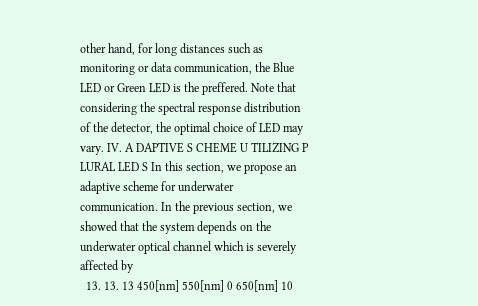other hand, for long distances such as monitoring or data communication, the Blue LED or Green LED is the preffered. Note that considering the spectral response distribution of the detector, the optimal choice of LED may vary. IV. A DAPTIVE S CHEME U TILIZING P LURAL LED S In this section, we propose an adaptive scheme for underwater communication. In the previous section, we showed that the system depends on the underwater optical channel which is severely affected by
  13. 13. 13 450[nm] 550[nm] 0 650[nm] 10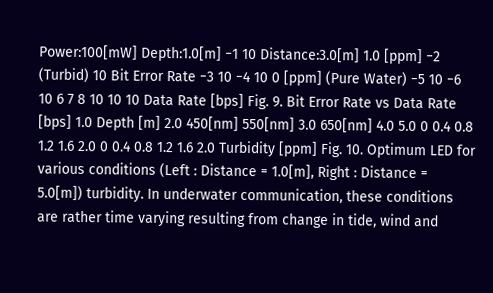Power:100[mW] Depth:1.0[m] −1 10 Distance:3.0[m] 1.0 [ppm] −2 (Turbid) 10 Bit Error Rate −3 10 −4 10 0 [ppm] (Pure Water) −5 10 −6 10 6 7 8 10 10 10 Data Rate [bps] Fig. 9. Bit Error Rate vs Data Rate [bps] 1.0 Depth [m] 2.0 450[nm] 550[nm] 3.0 650[nm] 4.0 5.0 0 0.4 0.8 1.2 1.6 2.0 0 0.4 0.8 1.2 1.6 2.0 Turbidity [ppm] Fig. 10. Optimum LED for various conditions (Left : Distance = 1.0[m], Right : Distance = 5.0[m]) turbidity. In underwater communication, these conditions are rather time varying resulting from change in tide, wind and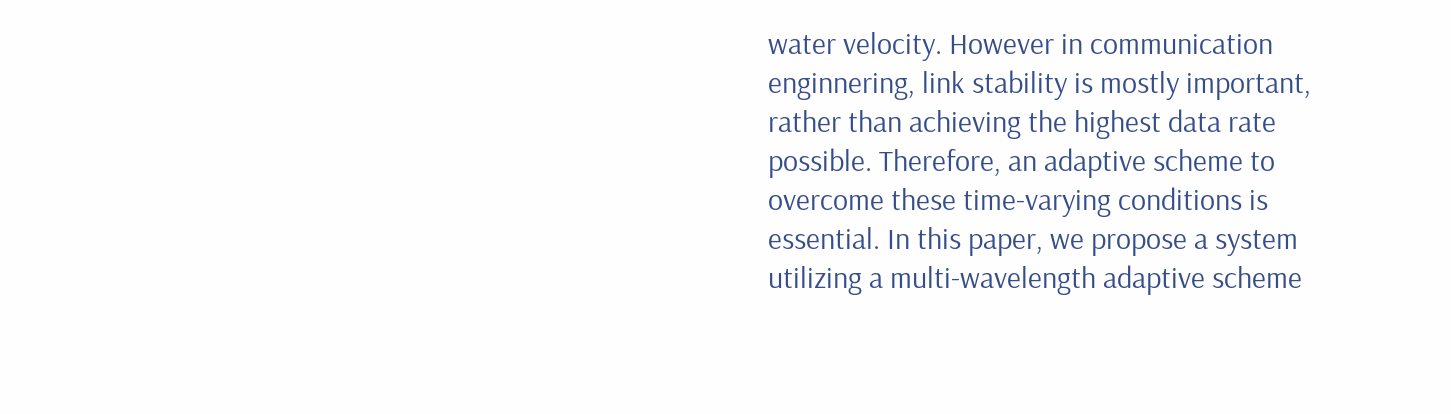water velocity. However in communication enginnering, link stability is mostly important, rather than achieving the highest data rate possible. Therefore, an adaptive scheme to overcome these time-varying conditions is essential. In this paper, we propose a system utilizing a multi-wavelength adaptive scheme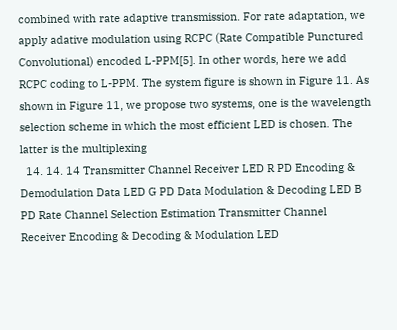combined with rate adaptive transmission. For rate adaptation, we apply adative modulation using RCPC (Rate Compatible Punctured Convolutional) encoded L-PPM[5]. In other words, here we add RCPC coding to L-PPM. The system figure is shown in Figure 11. As shown in Figure 11, we propose two systems, one is the wavelength selection scheme in which the most efficient LED is chosen. The latter is the multiplexing
  14. 14. 14 Transmitter Channel Receiver LED R PD Encoding & Demodulation Data LED G PD Data Modulation & Decoding LED B PD Rate Channel Selection Estimation Transmitter Channel Receiver Encoding & Decoding & Modulation LED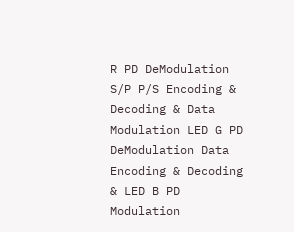R PD DeModulation S/P P/S Encoding & Decoding & Data Modulation LED G PD DeModulation Data Encoding & Decoding & LED B PD Modulation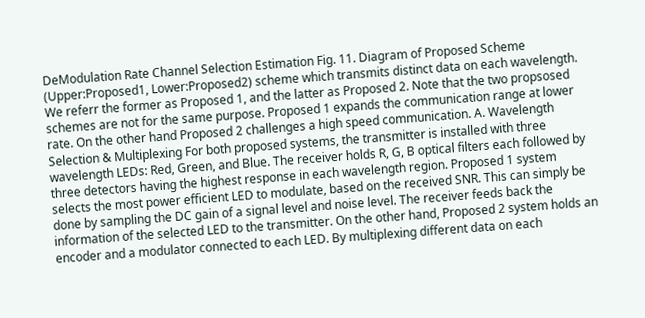DeModulation Rate Channel Selection Estimation Fig. 11. Diagram of Proposed Scheme (Upper:Proposed1, Lower:Proposed2) scheme which transmits distinct data on each wavelength. We referr the former as Proposed 1, and the latter as Proposed 2. Note that the two propsosed schemes are not for the same purpose. Proposed 1 expands the communication range at lower rate. On the other hand Proposed 2 challenges a high speed communication. A. Wavelength Selection & Multiplexing For both proposed systems, the transmitter is installed with three wavelength LEDs: Red, Green, and Blue. The receiver holds R, G, B optical filters each followed by three detectors having the highest response in each wavelength region. Proposed 1 system selects the most power efficient LED to modulate, based on the received SNR. This can simply be done by sampling the DC gain of a signal level and noise level. The receiver feeds back the information of the selected LED to the transmitter. On the other hand, Proposed 2 system holds an encoder and a modulator connected to each LED. By multiplexing different data on each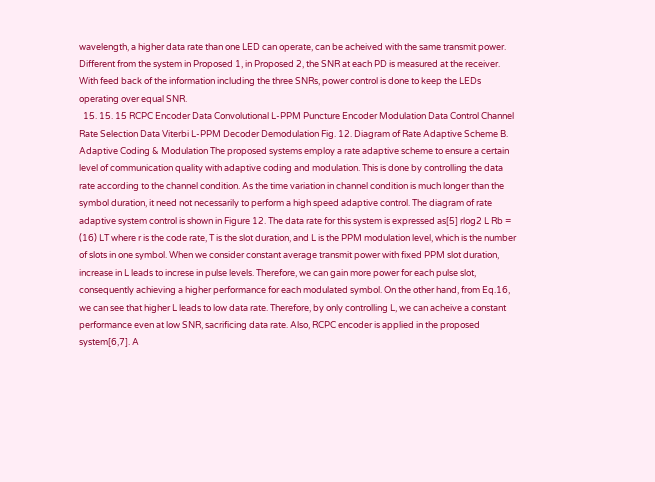wavelength, a higher data rate than one LED can operate, can be acheived with the same transmit power. Different from the system in Proposed 1, in Proposed 2, the SNR at each PD is measured at the receiver. With feed back of the information including the three SNRs, power control is done to keep the LEDs operating over equal SNR.
  15. 15. 15 RCPC Encoder Data Convolutional L-PPM Puncture Encoder Modulation Data Control Channel Rate Selection Data Viterbi L-PPM Decoder Demodulation Fig. 12. Diagram of Rate Adaptive Scheme B. Adaptive Coding & Modulation The proposed systems employ a rate adaptive scheme to ensure a certain level of communication quality with adaptive coding and modulation. This is done by controlling the data rate according to the channel condition. As the time variation in channel condition is much longer than the symbol duration, it need not necessarily to perform a high speed adaptive control. The diagram of rate adaptive system control is shown in Figure 12. The data rate for this system is expressed as[5] rlog2 L Rb = (16) LT where r is the code rate, T is the slot duration, and L is the PPM modulation level, which is the number of slots in one symbol. When we consider constant average transmit power with fixed PPM slot duration, increase in L leads to increse in pulse levels. Therefore, we can gain more power for each pulse slot, consequently achieving a higher performance for each modulated symbol. On the other hand, from Eq.16, we can see that higher L leads to low data rate. Therefore, by only controlling L, we can acheive a constant performance even at low SNR, sacrificing data rate. Also, RCPC encoder is applied in the proposed system[6,7]. A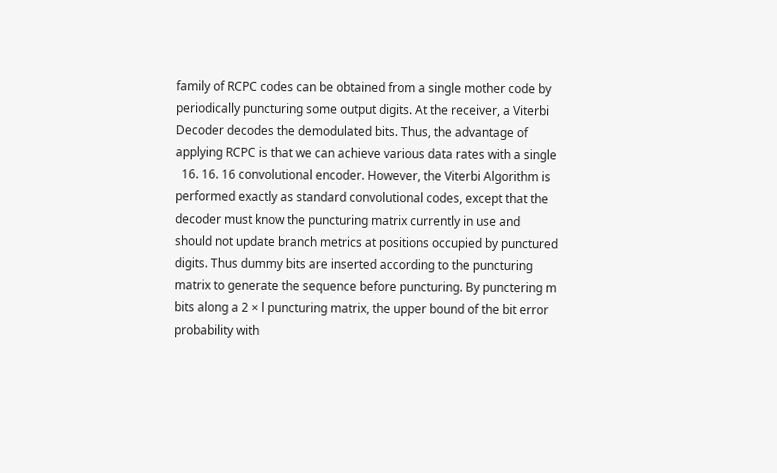family of RCPC codes can be obtained from a single mother code by periodically puncturing some output digits. At the receiver, a Viterbi Decoder decodes the demodulated bits. Thus, the advantage of applying RCPC is that we can achieve various data rates with a single
  16. 16. 16 convolutional encoder. However, the Viterbi Algorithm is performed exactly as standard convolutional codes, except that the decoder must know the puncturing matrix currently in use and should not update branch metrics at positions occupied by punctured digits. Thus dummy bits are inserted according to the puncturing matrix to generate the sequence before puncturing. By punctering m bits along a 2 × l puncturing matrix, the upper bound of the bit error probability with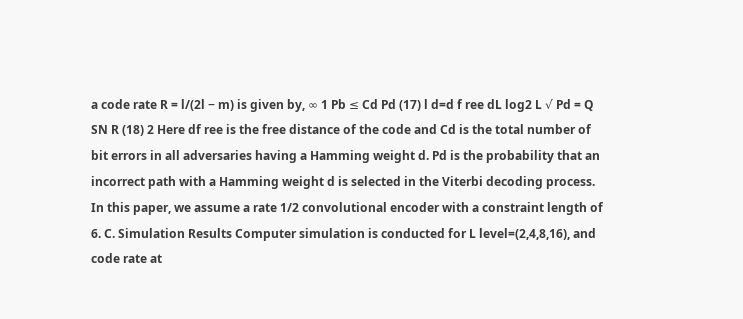a code rate R = l/(2l − m) is given by, ∞ 1 Pb ≤ Cd Pd (17) l d=d f ree dL log2 L √ Pd = Q SN R (18) 2 Here df ree is the free distance of the code and Cd is the total number of bit errors in all adversaries having a Hamming weight d. Pd is the probability that an incorrect path with a Hamming weight d is selected in the Viterbi decoding process. In this paper, we assume a rate 1/2 convolutional encoder with a constraint length of 6. C. Simulation Results Computer simulation is conducted for L level=(2,4,8,16), and code rate at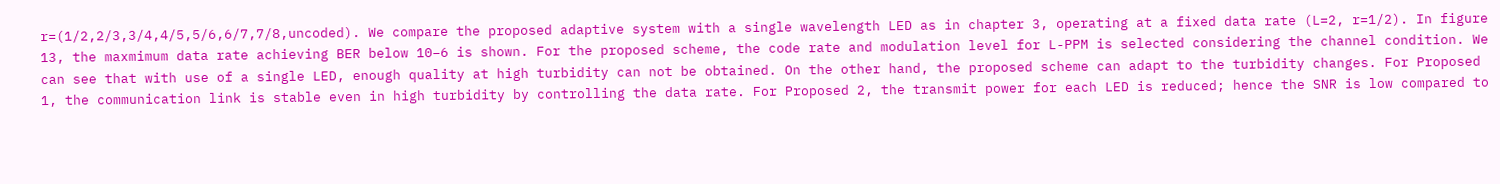r=(1/2,2/3,3/4,4/5,5/6,6/7,7/8,uncoded). We compare the proposed adaptive system with a single wavelength LED as in chapter 3, operating at a fixed data rate (L=2, r=1/2). In figure 13, the maxmimum data rate achieving BER below 10−6 is shown. For the proposed scheme, the code rate and modulation level for L-PPM is selected considering the channel condition. We can see that with use of a single LED, enough quality at high turbidity can not be obtained. On the other hand, the proposed scheme can adapt to the turbidity changes. For Proposed 1, the communication link is stable even in high turbidity by controlling the data rate. For Proposed 2, the transmit power for each LED is reduced; hence the SNR is low compared to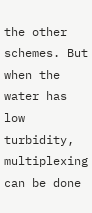the other schemes. But when the water has low turbidity, multiplexing can be done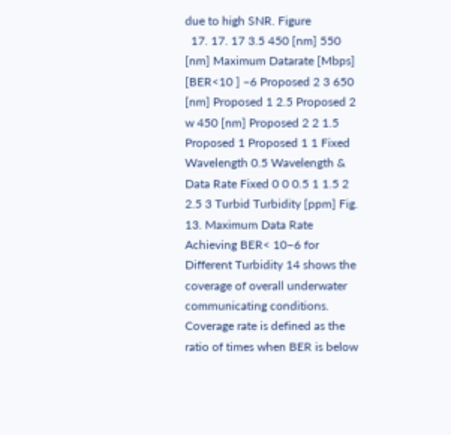due to high SNR. Figure
  17. 17. 17 3.5 450 [nm] 550 [nm] Maximum Datarate [Mbps] [BER<10 ] −6 Proposed 2 3 650 [nm] Proposed 1 2.5 Proposed 2 w 450 [nm] Proposed 2 2 1.5 Proposed 1 Proposed 1 1 Fixed Wavelength 0.5 Wavelength & Data Rate Fixed 0 0 0.5 1 1.5 2 2.5 3 Turbid Turbidity [ppm] Fig. 13. Maximum Data Rate Achieving BER< 10−6 for Different Turbidity 14 shows the coverage of overall underwater communicating conditions. Coverage rate is defined as the ratio of times when BER is below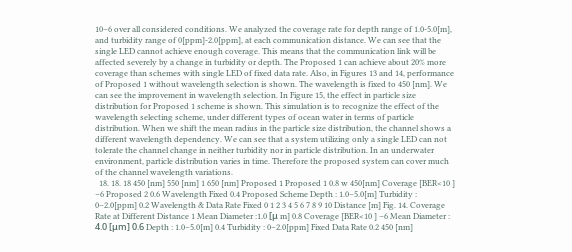10−6 over all considered conditions. We analyzed the coverage rate for depth range of 1.0-5.0[m], and turbidity range of 0[ppm]-2.0[ppm], at each communication distance. We can see that the single LED cannot achieve enough coverage. This means that the communication link will be affected severely by a change in turbidity or depth. The Proposed 1 can achieve about 20% more coverage than schemes with single LED of fixed data rate. Also, in Figures 13 and 14, performance of Proposed 1 without wavelength selection is shown. The wavelength is fixed to 450 [nm]. We can see the improvement in wavelength selection. In Figure 15, the effect in particle size distribution for Proposed 1 scheme is shown. This simulation is to recognize the effect of the wavelength selecting scheme, under different types of ocean water in terms of particle distribution. When we shift the mean radius in the particle size distribution, the channel shows a different wavelength dependency. We can see that a system utilizing only a single LED can not tolerate the channel change in neither turbidity nor in particle distribution. In an underwater environment, particle distribution varies in time. Therefore the proposed system can cover much of the channel wavelength variations.
  18. 18. 18 450 [nm] 550 [nm] 1 650 [nm] Proposed 1 Proposed 1 0.8 w 450[nm] Coverage [BER<10 ] −6 Proposed 2 0.6 Wavelength Fixed 0.4 Proposed Scheme Depth : 1.0−5.0[m] Turbidity : 0−2.0[ppm] 0.2 Wavelength & Data Rate Fixed 0 1 2 3 4 5 6 7 8 9 10 Distance [m] Fig. 14. Coverage Rate at Different Distance 1 Mean Diameter :1.0 [μ m] 0.8 Coverage [BER<10 ] −6 Mean Diameter : 4.0 [μm] 0.6 Depth : 1.0−5.0[m] 0.4 Turbidity : 0−2.0[ppm] Fixed Data Rate 0.2 450 [nm]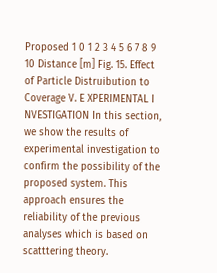Proposed 1 0 1 2 3 4 5 6 7 8 9 10 Distance [m] Fig. 15. Effect of Particle Distruibution to Coverage V. E XPERIMENTAL I NVESTIGATION In this section, we show the results of experimental investigation to confirm the possibility of the proposed system. This approach ensures the reliability of the previous analyses which is based on scatttering theory.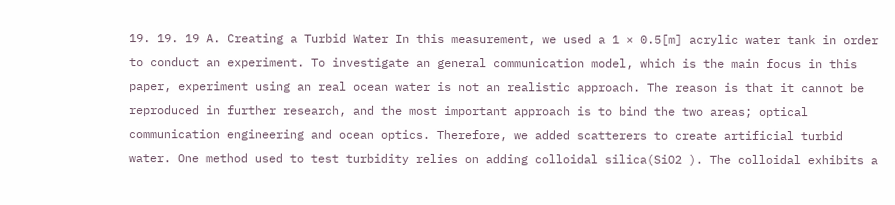19. 19. 19 A. Creating a Turbid Water In this measurement, we used a 1 × 0.5[m] acrylic water tank in order to conduct an experiment. To investigate an general communication model, which is the main focus in this paper, experiment using an real ocean water is not an realistic approach. The reason is that it cannot be reproduced in further research, and the most important approach is to bind the two areas; optical communication engineering and ocean optics. Therefore, we added scatterers to create artificial turbid water. One method used to test turbidity relies on adding colloidal silica(SiO2 ). The colloidal exhibits a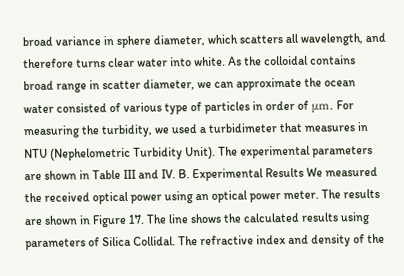broad variance in sphere diameter, which scatters all wavelength, and therefore turns clear water into white. As the colloidal contains broad range in scatter diameter, we can approximate the ocean water consisted of various type of particles in order of μm. For measuring the turbidity, we used a turbidimeter that measures in NTU (Nephelometric Turbidity Unit). The experimental parameters are shown in Table III and IV. B. Experimental Results We measured the received optical power using an optical power meter. The results are shown in Figure 17. The line shows the calculated results using parameters of Silica Collidal. The refractive index and density of the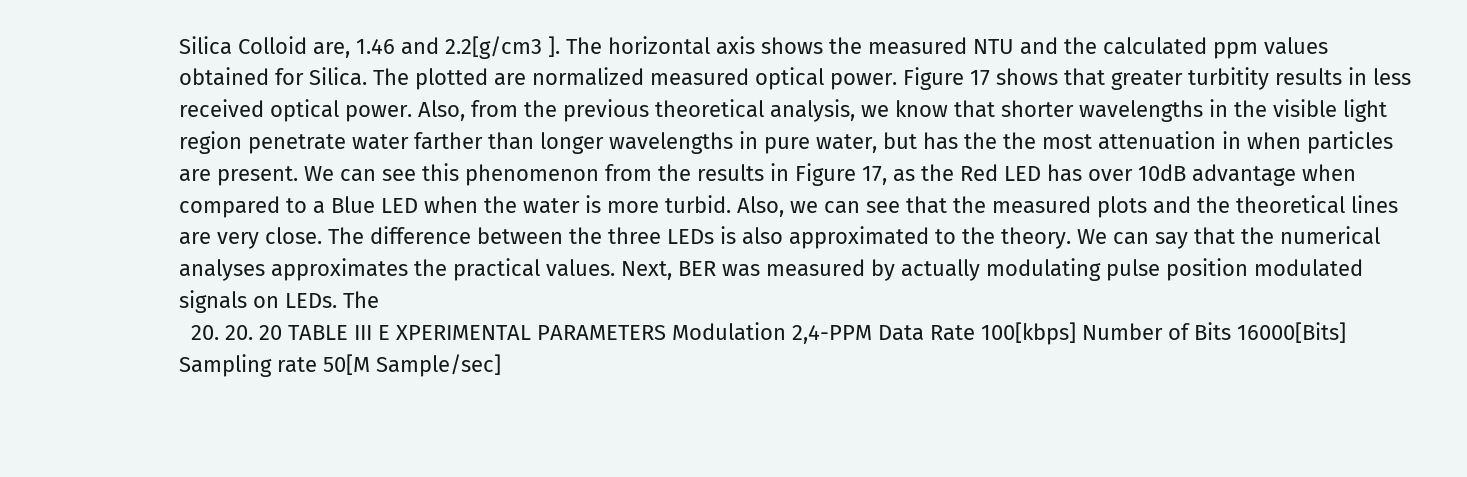Silica Colloid are, 1.46 and 2.2[g/cm3 ]. The horizontal axis shows the measured NTU and the calculated ppm values obtained for Silica. The plotted are normalized measured optical power. Figure 17 shows that greater turbitity results in less received optical power. Also, from the previous theoretical analysis, we know that shorter wavelengths in the visible light region penetrate water farther than longer wavelengths in pure water, but has the the most attenuation in when particles are present. We can see this phenomenon from the results in Figure 17, as the Red LED has over 10dB advantage when compared to a Blue LED when the water is more turbid. Also, we can see that the measured plots and the theoretical lines are very close. The difference between the three LEDs is also approximated to the theory. We can say that the numerical analyses approximates the practical values. Next, BER was measured by actually modulating pulse position modulated signals on LEDs. The
  20. 20. 20 TABLE III E XPERIMENTAL PARAMETERS Modulation 2,4-PPM Data Rate 100[kbps] Number of Bits 16000[Bits] Sampling rate 50[M Sample/sec]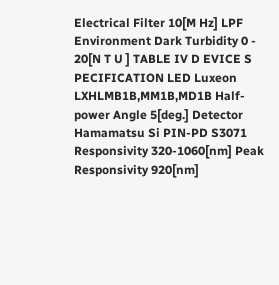Electrical Filter 10[M Hz] LPF Environment Dark Turbidity 0 - 20[N T U ] TABLE IV D EVICE S PECIFICATION LED Luxeon LXHLMB1B,MM1B,MD1B Half-power Angle 5[deg.] Detector Hamamatsu Si PIN-PD S3071 Responsivity 320-1060[nm] Peak Responsivity 920[nm]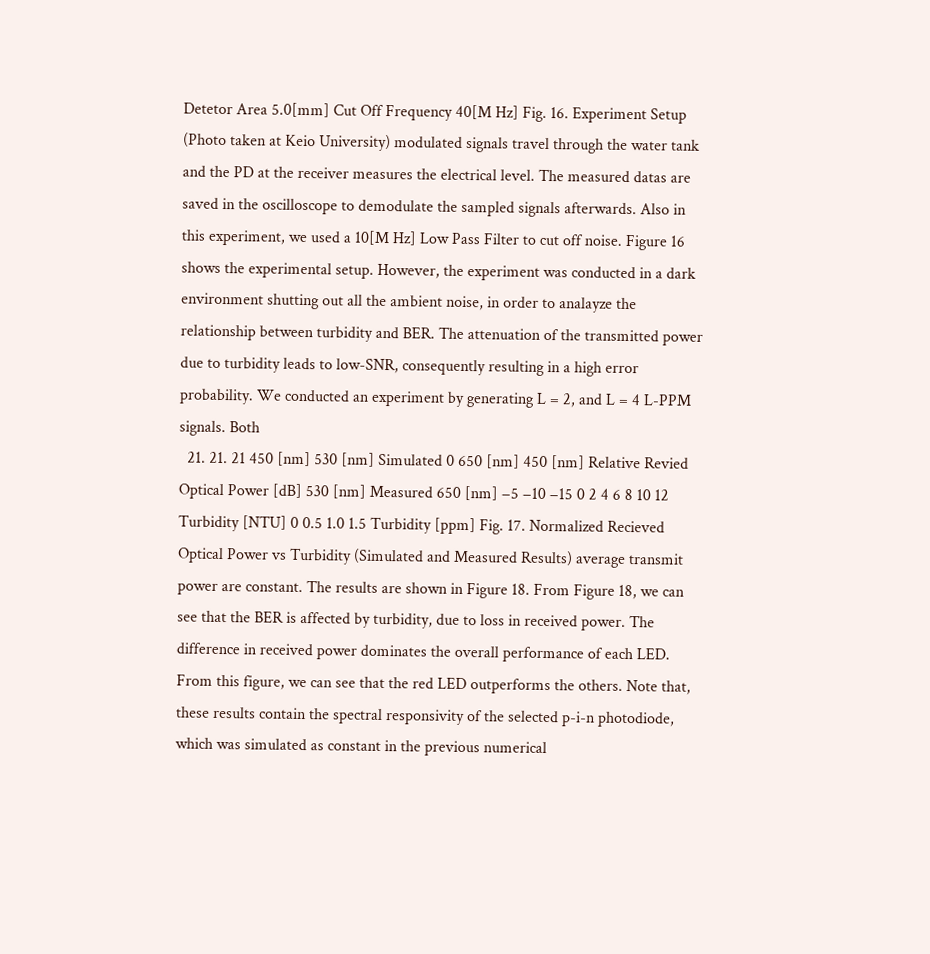Detetor Area 5.0[mm] Cut Off Frequency 40[M Hz] Fig. 16. Experiment Setup (Photo taken at Keio University) modulated signals travel through the water tank and the PD at the receiver measures the electrical level. The measured datas are saved in the oscilloscope to demodulate the sampled signals afterwards. Also in this experiment, we used a 10[M Hz] Low Pass Filter to cut off noise. Figure 16 shows the experimental setup. However, the experiment was conducted in a dark environment shutting out all the ambient noise, in order to analayze the relationship between turbidity and BER. The attenuation of the transmitted power due to turbidity leads to low-SNR, consequently resulting in a high error probability. We conducted an experiment by generating L = 2, and L = 4 L-PPM signals. Both
  21. 21. 21 450 [nm] 530 [nm] Simulated 0 650 [nm] 450 [nm] Relative Revied Optical Power [dB] 530 [nm] Measured 650 [nm] −5 −10 −15 0 2 4 6 8 10 12 Turbidity [NTU] 0 0.5 1.0 1.5 Turbidity [ppm] Fig. 17. Normalized Recieved Optical Power vs Turbidity (Simulated and Measured Results) average transmit power are constant. The results are shown in Figure 18. From Figure 18, we can see that the BER is affected by turbidity, due to loss in received power. The difference in received power dominates the overall performance of each LED. From this figure, we can see that the red LED outperforms the others. Note that, these results contain the spectral responsivity of the selected p-i-n photodiode, which was simulated as constant in the previous numerical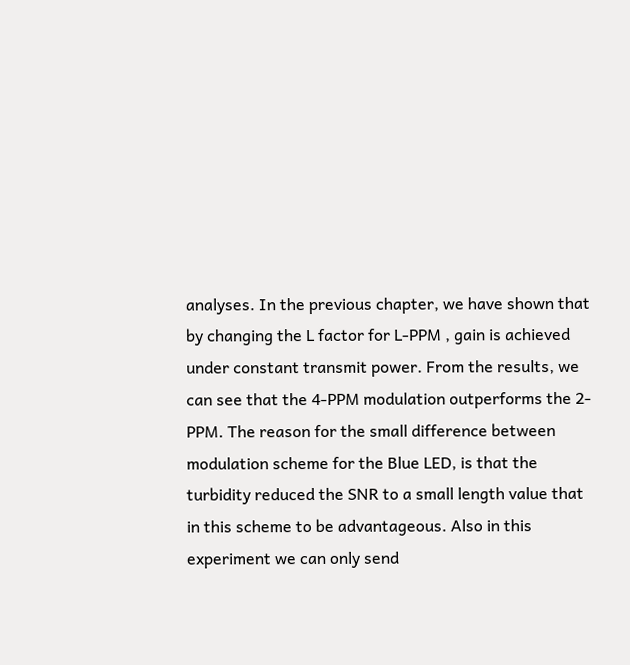analyses. In the previous chapter, we have shown that by changing the L factor for L-PPM , gain is achieved under constant transmit power. From the results, we can see that the 4-PPM modulation outperforms the 2-PPM. The reason for the small difference between modulation scheme for the Blue LED, is that the turbidity reduced the SNR to a small length value that in this scheme to be advantageous. Also in this experiment we can only send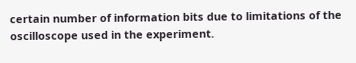certain number of information bits due to limitations of the oscilloscope used in the experiment.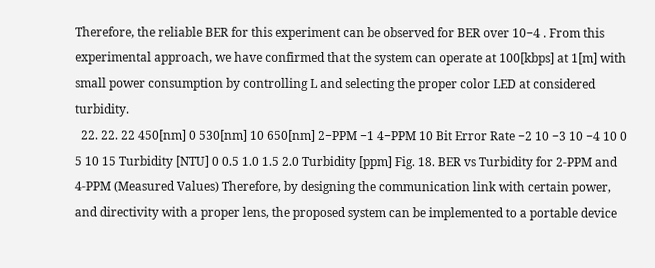Therefore, the reliable BER for this experiment can be observed for BER over 10−4 . From this experimental approach, we have confirmed that the system can operate at 100[kbps] at 1[m] with small power consumption by controlling L and selecting the proper color LED at considered turbidity.
  22. 22. 22 450[nm] 0 530[nm] 10 650[nm] 2−PPM −1 4−PPM 10 Bit Error Rate −2 10 −3 10 −4 10 0 5 10 15 Turbidity [NTU] 0 0.5 1.0 1.5 2.0 Turbidity [ppm] Fig. 18. BER vs Turbidity for 2-PPM and 4-PPM (Measured Values) Therefore, by designing the communication link with certain power, and directivity with a proper lens, the proposed system can be implemented to a portable device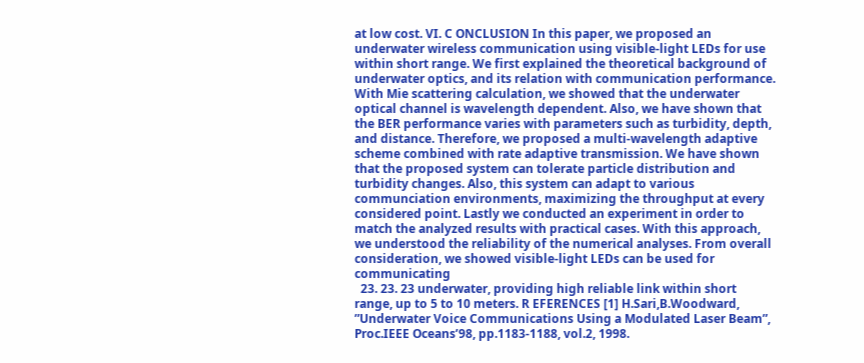at low cost. VI. C ONCLUSION In this paper, we proposed an underwater wireless communication using visible-light LEDs for use within short range. We first explained the theoretical background of underwater optics, and its relation with communication performance. With Mie scattering calculation, we showed that the underwater optical channel is wavelength dependent. Also, we have shown that the BER performance varies with parameters such as turbidity, depth, and distance. Therefore, we proposed a multi-wavelength adaptive scheme combined with rate adaptive transmission. We have shown that the proposed system can tolerate particle distribution and turbidity changes. Also, this system can adapt to various communciation environments, maximizing the throughput at every considered point. Lastly we conducted an experiment in order to match the analyzed results with practical cases. With this approach, we understood the reliability of the numerical analyses. From overall consideration, we showed visible-light LEDs can be used for communicating
  23. 23. 23 underwater, providing high reliable link within short range, up to 5 to 10 meters. R EFERENCES [1] H.Sari,B.Woodward, ”Underwater Voice Communications Using a Modulated Laser Beam”, Proc.IEEE Oceans’98, pp.1183-1188, vol.2, 1998.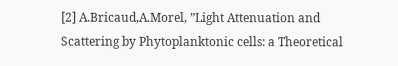[2] A.Bricaud,A.Morel, ”Light Attenuation and Scattering by Phytoplanktonic cells: a Theoretical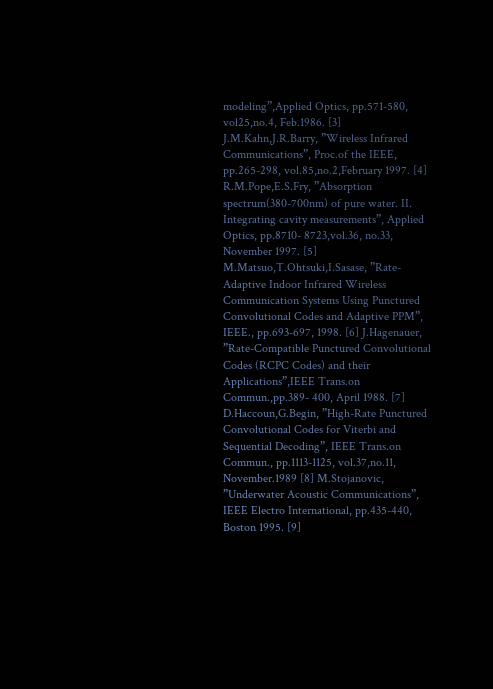modeling”,Applied Optics, pp.571-580, vol25,no.4, Feb.1986. [3] J.M.Kahn,J.R.Barry, ”Wireless Infrared Communications”, Proc.of the IEEE, pp.265-298, vol.85,no.2,February 1997. [4] R.M.Pope,E.S.Fry, ”Absorption spectrum(380-700nm) of pure water. II. Integrating cavity measurements”, Applied Optics, pp.8710- 8723,vol.36, no.33, November 1997. [5] M.Matsuo,T.Ohtsuki,I.Sasase, ”Rate-Adaptive Indoor Infrared Wireless Communication Systems Using Punctured Convolutional Codes and Adaptive PPM”, IEEE., pp.693-697, 1998. [6] J.Hagenauer, ”Rate-Compatible Punctured Convolutional Codes (RCPC Codes) and their Applications”,IEEE Trans.on Commun.,pp.389- 400, April 1988. [7] D.Haccoun,G.Begin, ”High-Rate Punctured Convolutional Codes for Viterbi and Sequential Decoding”, IEEE Trans.on Commun., pp.1113-1125, vol.37,no.11, November.1989 [8] M.Stojanovic, ”Underwater Acoustic Communications”, IEEE Electro International, pp.435-440, Boston 1995. [9]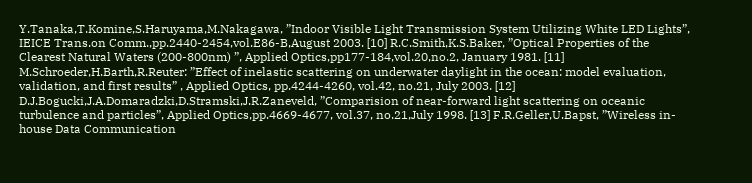Y.Tanaka,T.Komine,S.Haruyama,M.Nakagawa, ”Indoor Visible Light Transmission System Utilizing White LED Lights”, IEICE Trans.on Comm.,pp.2440-2454,vol.E86-B,August 2003. [10] R.C.Smith,K.S.Baker, ”Optical Properties of the Clearest Natural Waters (200-800nm) ”, Applied Optics,pp177-184,vol.20,no.2, January 1981. [11] M.Schroeder,H.Barth,R.Reuter: ”Effect of inelastic scattering on underwater daylight in the ocean: model evaluation, validation, and first results” , Applied Optics, pp.4244-4260, vol.42, no.21, July 2003. [12] D.J.Bogucki,J.A.Domaradzki,D.Stramski,J.R.Zaneveld, ”Comparision of near-forward light scattering on oceanic turbulence and particles”, Applied Optics,pp.4669-4677, vol.37, no.21,July 1998. [13] F.R.Geller,U.Bapst, ”Wireless in-house Data Communication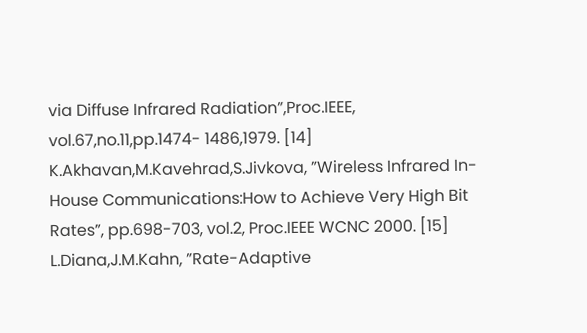via Diffuse Infrared Radiation”,Proc.IEEE, vol.67,no.11,pp.1474- 1486,1979. [14] K.Akhavan,M.Kavehrad,S.Jivkova, ”Wireless Infrared In-House Communications:How to Achieve Very High Bit Rates”, pp.698-703, vol.2, Proc.IEEE WCNC 2000. [15] L.Diana,J.M.Kahn, ”Rate-Adaptive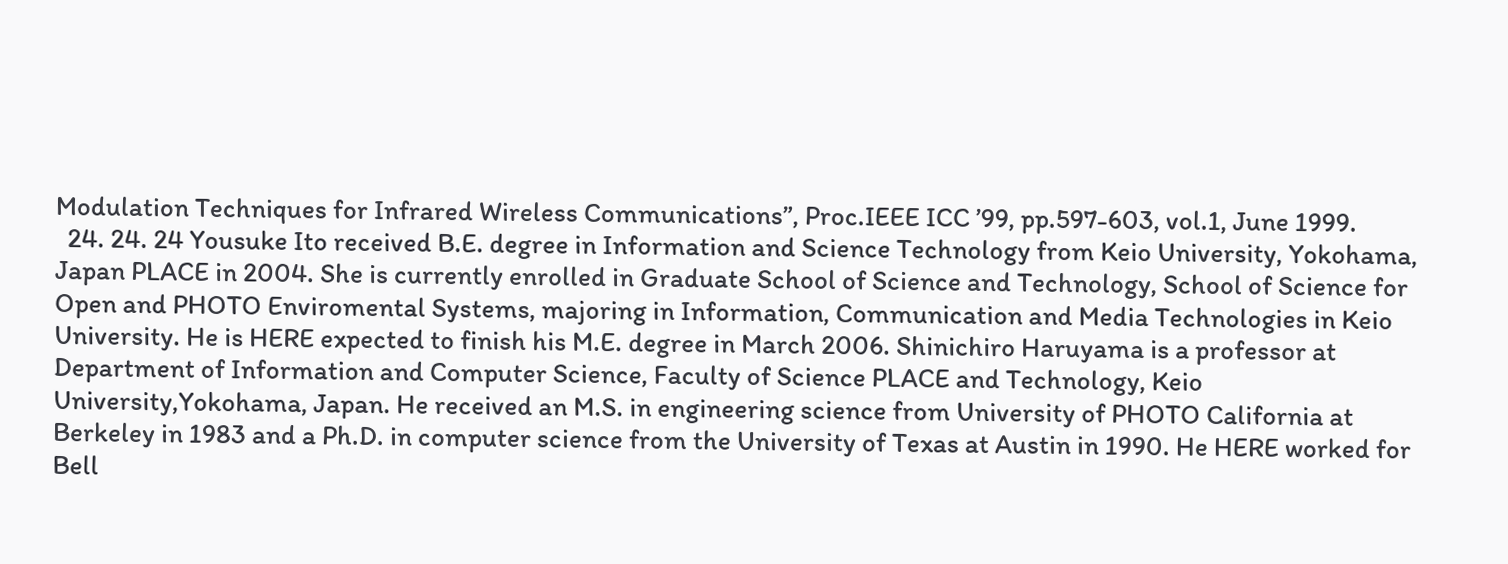Modulation Techniques for Infrared Wireless Communications”, Proc.IEEE ICC ’99, pp.597-603, vol.1, June 1999.
  24. 24. 24 Yousuke Ito received B.E. degree in Information and Science Technology from Keio University, Yokohama, Japan PLACE in 2004. She is currently enrolled in Graduate School of Science and Technology, School of Science for Open and PHOTO Enviromental Systems, majoring in Information, Communication and Media Technologies in Keio University. He is HERE expected to finish his M.E. degree in March 2006. Shinichiro Haruyama is a professor at Department of Information and Computer Science, Faculty of Science PLACE and Technology, Keio University,Yokohama, Japan. He received an M.S. in engineering science from University of PHOTO California at Berkeley in 1983 and a Ph.D. in computer science from the University of Texas at Austin in 1990. He HERE worked for Bell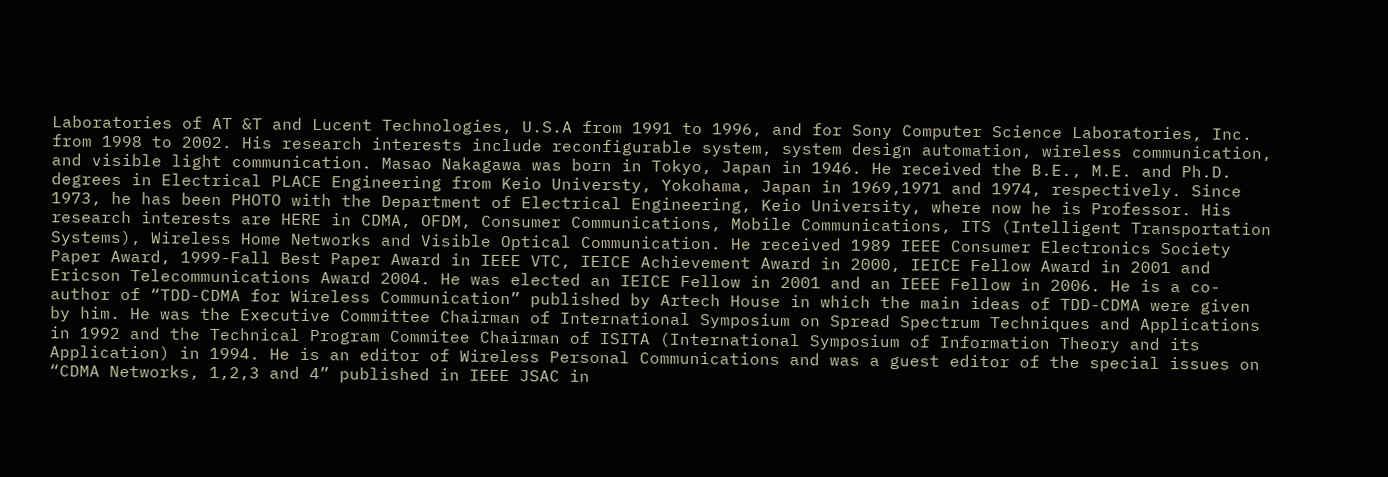Laboratories of AT &T and Lucent Technologies, U.S.A from 1991 to 1996, and for Sony Computer Science Laboratories, Inc. from 1998 to 2002. His research interests include reconfigurable system, system design automation, wireless communication, and visible light communication. Masao Nakagawa was born in Tokyo, Japan in 1946. He received the B.E., M.E. and Ph.D. degrees in Electrical PLACE Engineering from Keio Universty, Yokohama, Japan in 1969,1971 and 1974, respectively. Since 1973, he has been PHOTO with the Department of Electrical Engineering, Keio University, where now he is Professor. His research interests are HERE in CDMA, OFDM, Consumer Communications, Mobile Communications, ITS (Intelligent Transportation Systems), Wireless Home Networks and Visible Optical Communication. He received 1989 IEEE Consumer Electronics Society Paper Award, 1999-Fall Best Paper Award in IEEE VTC, IEICE Achievement Award in 2000, IEICE Fellow Award in 2001 and Ericson Telecommunications Award 2004. He was elected an IEICE Fellow in 2001 and an IEEE Fellow in 2006. He is a co-author of “TDD-CDMA for Wireless Communication” published by Artech House in which the main ideas of TDD-CDMA were given by him. He was the Executive Committee Chairman of International Symposium on Spread Spectrum Techniques and Applications in 1992 and the Technical Program Commitee Chairman of ISITA (International Symposium of Information Theory and its Application) in 1994. He is an editor of Wireless Personal Communications and was a guest editor of the special issues on “CDMA Networks, 1,2,3 and 4” published in IEEE JSAC in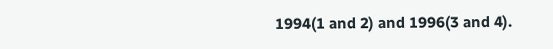1994(1 and 2) and 1996(3 and 4).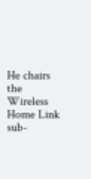He chairs the Wireless Home Link sub-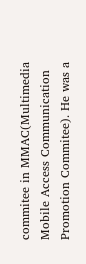commitee in MMAC(Multimedia Mobile Access Communication Promotion Commitee). He was a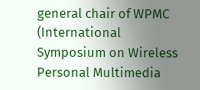general chair of WPMC (International Symposium on Wireless Personal Multimedia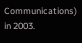Communications) in 2003.